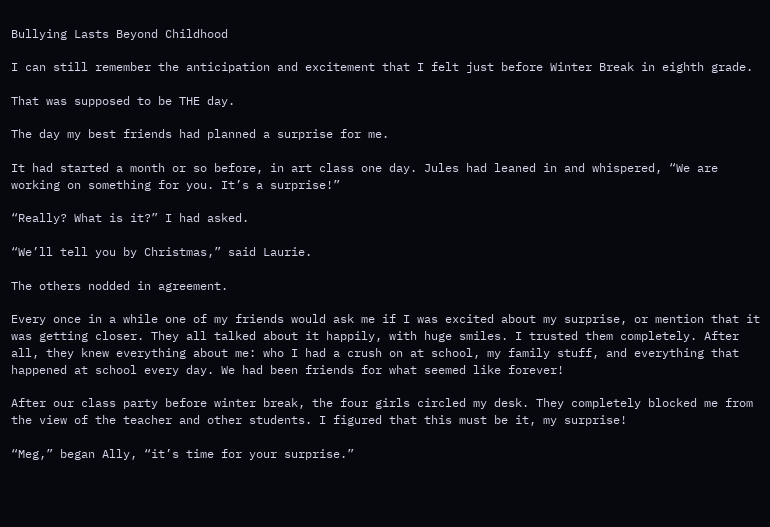Bullying Lasts Beyond Childhood

I can still remember the anticipation and excitement that I felt just before Winter Break in eighth grade.

That was supposed to be THE day.

The day my best friends had planned a surprise for me.

It had started a month or so before, in art class one day. Jules had leaned in and whispered, “We are working on something for you. It’s a surprise!”

“Really? What is it?” I had asked.

“We’ll tell you by Christmas,” said Laurie.

The others nodded in agreement.

Every once in a while one of my friends would ask me if I was excited about my surprise, or mention that it was getting closer. They all talked about it happily, with huge smiles. I trusted them completely. After all, they knew everything about me: who I had a crush on at school, my family stuff, and everything that happened at school every day. We had been friends for what seemed like forever!

After our class party before winter break, the four girls circled my desk. They completely blocked me from the view of the teacher and other students. I figured that this must be it, my surprise!

“Meg,” began Ally, “it’s time for your surprise.”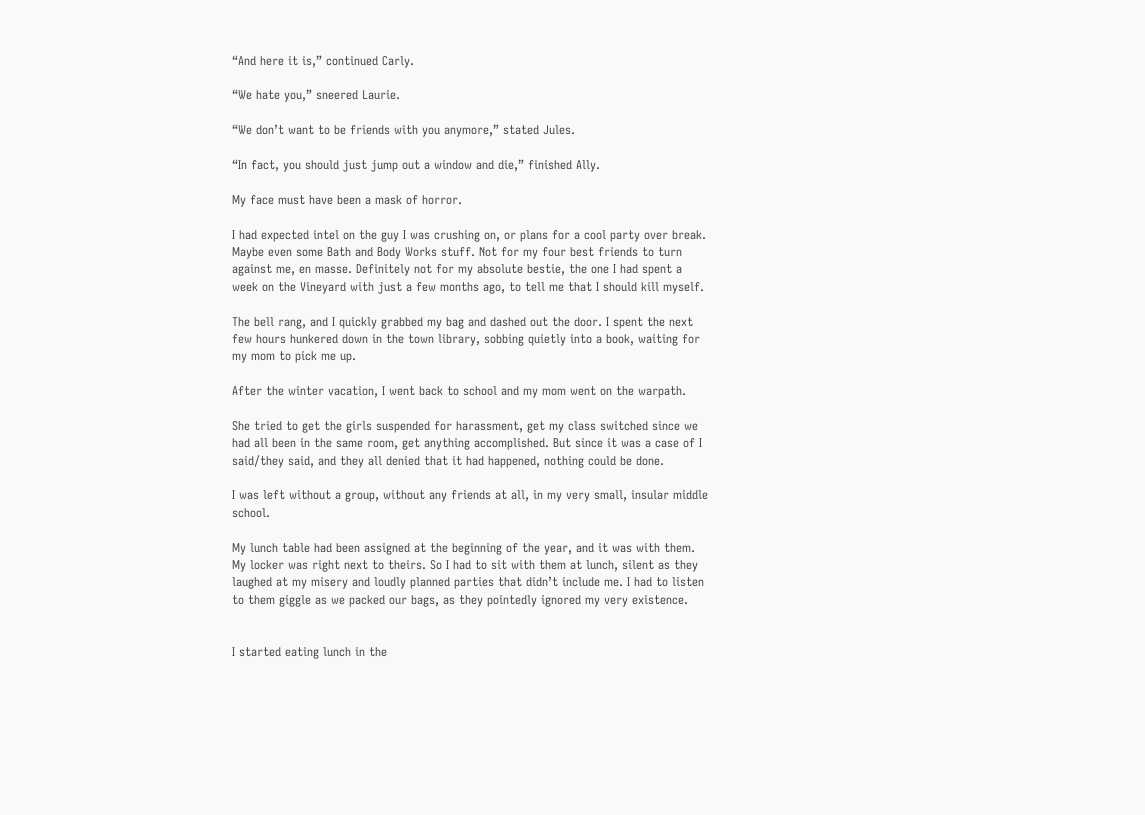“And here it is,” continued Carly.

“We hate you,” sneered Laurie.

“We don’t want to be friends with you anymore,” stated Jules.

“In fact, you should just jump out a window and die,” finished Ally.

My face must have been a mask of horror.

I had expected intel on the guy I was crushing on, or plans for a cool party over break. Maybe even some Bath and Body Works stuff. Not for my four best friends to turn against me, en masse. Definitely not for my absolute bestie, the one I had spent a week on the Vineyard with just a few months ago, to tell me that I should kill myself.

The bell rang, and I quickly grabbed my bag and dashed out the door. I spent the next few hours hunkered down in the town library, sobbing quietly into a book, waiting for my mom to pick me up.

After the winter vacation, I went back to school and my mom went on the warpath.

She tried to get the girls suspended for harassment, get my class switched since we had all been in the same room, get anything accomplished. But since it was a case of I said/they said, and they all denied that it had happened, nothing could be done.

I was left without a group, without any friends at all, in my very small, insular middle school.

My lunch table had been assigned at the beginning of the year, and it was with them. My locker was right next to theirs. So I had to sit with them at lunch, silent as they laughed at my misery and loudly planned parties that didn’t include me. I had to listen to them giggle as we packed our bags, as they pointedly ignored my very existence.


I started eating lunch in the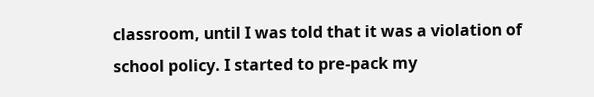classroom, until I was told that it was a violation of school policy. I started to pre-pack my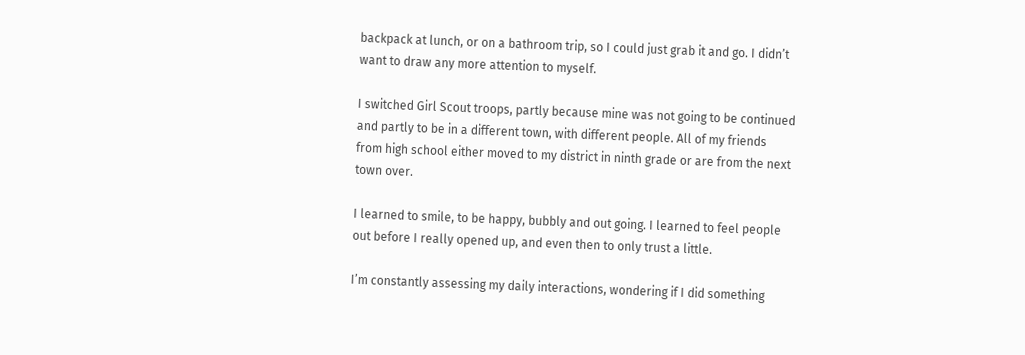backpack at lunch, or on a bathroom trip, so I could just grab it and go. I didn’t want to draw any more attention to myself.

I switched Girl Scout troops, partly because mine was not going to be continued and partly to be in a different town, with different people. All of my friends from high school either moved to my district in ninth grade or are from the next town over.

I learned to smile, to be happy, bubbly and out going. I learned to feel people out before I really opened up, and even then to only trust a little.

I’m constantly assessing my daily interactions, wondering if I did something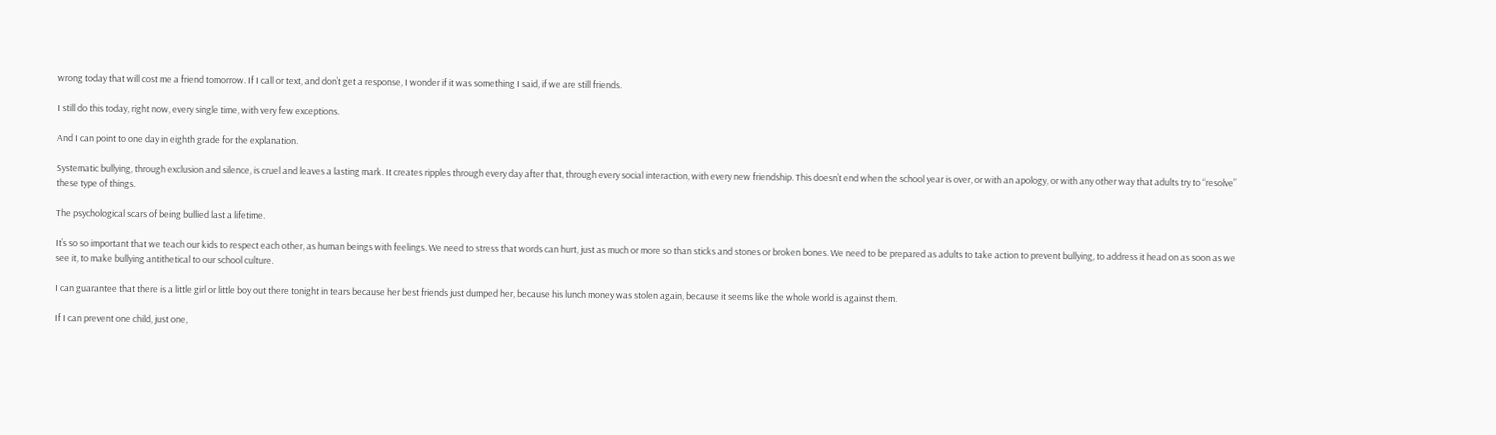wrong today that will cost me a friend tomorrow. If I call or text, and don’t get a response, I wonder if it was something I said, if we are still friends.

I still do this today, right now, every single time, with very few exceptions.

And I can point to one day in eighth grade for the explanation.

Systematic bullying, through exclusion and silence, is cruel and leaves a lasting mark. It creates ripples through every day after that, through every social interaction, with every new friendship. This doesn’t end when the school year is over, or with an apology, or with any other way that adults try to “resolve” these type of things.

The psychological scars of being bullied last a lifetime.

It’s so so important that we teach our kids to respect each other, as human beings with feelings. We need to stress that words can hurt, just as much or more so than sticks and stones or broken bones. We need to be prepared as adults to take action to prevent bullying, to address it head on as soon as we see it, to make bullying antithetical to our school culture.

I can guarantee that there is a little girl or little boy out there tonight in tears because her best friends just dumped her, because his lunch money was stolen again, because it seems like the whole world is against them.

If I can prevent one child, just one,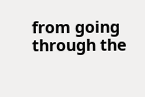from going through the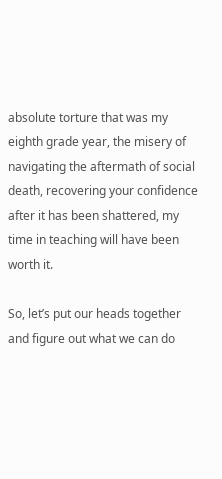absolute torture that was my eighth grade year, the misery of navigating the aftermath of social death, recovering your confidence after it has been shattered, my time in teaching will have been worth it.

So, let’s put our heads together and figure out what we can do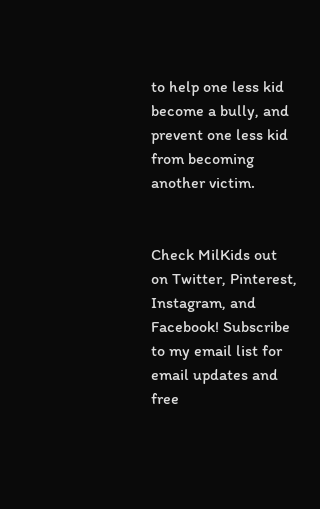to help one less kid become a bully, and prevent one less kid from becoming another victim.


Check MilKids out on Twitter, Pinterest, Instagram, and Facebook! Subscribe to my email list for email updates and free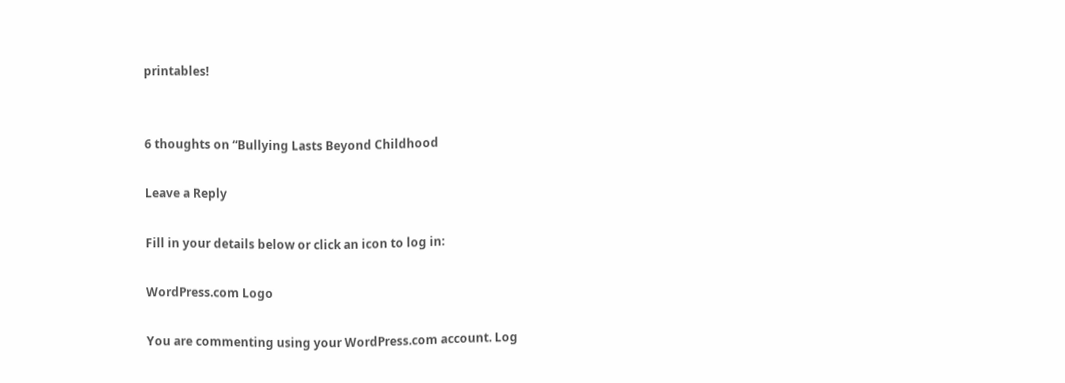printables!


6 thoughts on “Bullying Lasts Beyond Childhood

Leave a Reply

Fill in your details below or click an icon to log in:

WordPress.com Logo

You are commenting using your WordPress.com account. Log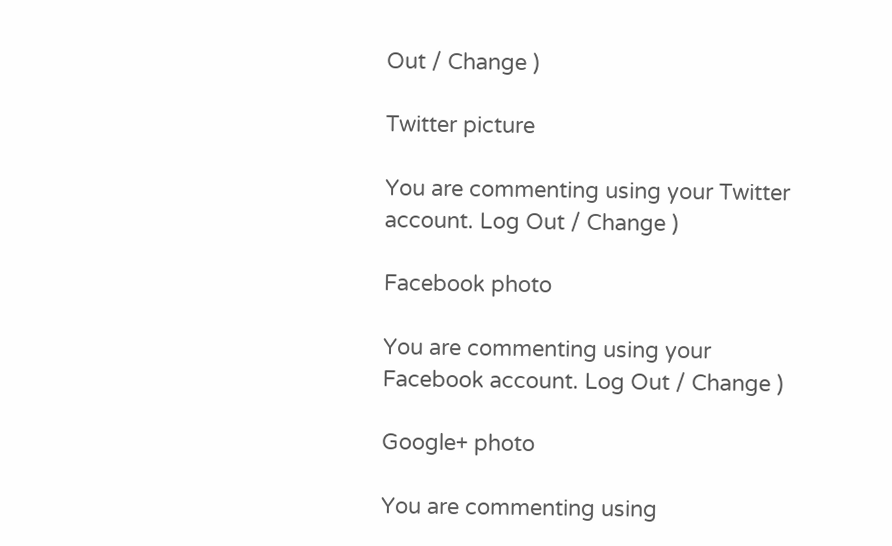Out / Change )

Twitter picture

You are commenting using your Twitter account. Log Out / Change )

Facebook photo

You are commenting using your Facebook account. Log Out / Change )

Google+ photo

You are commenting using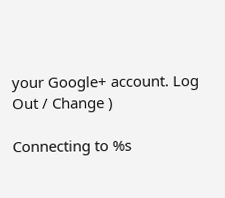your Google+ account. Log Out / Change )

Connecting to %s